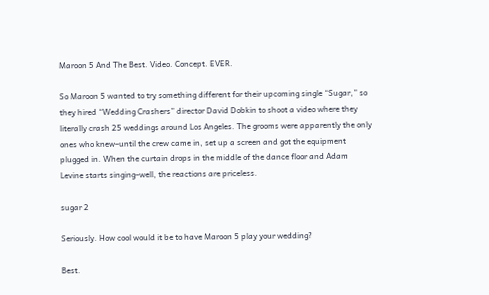Maroon 5 And The Best. Video. Concept. EVER.

So Maroon 5 wanted to try something different for their upcoming single “Sugar,” so they hired “Wedding Crashers” director David Dobkin to shoot a video where they literally crash 25 weddings around Los Angeles. The grooms were apparently the only ones who knew–until the crew came in, set up a screen and got the equipment plugged in. When the curtain drops in the middle of the dance floor and Adam Levine starts singing–well, the reactions are priceless.

sugar 2

Seriously. How cool would it be to have Maroon 5 play your wedding?

Best.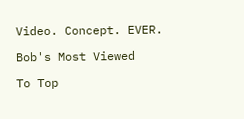Video. Concept. EVER.

Bob's Most Viewed

To Top